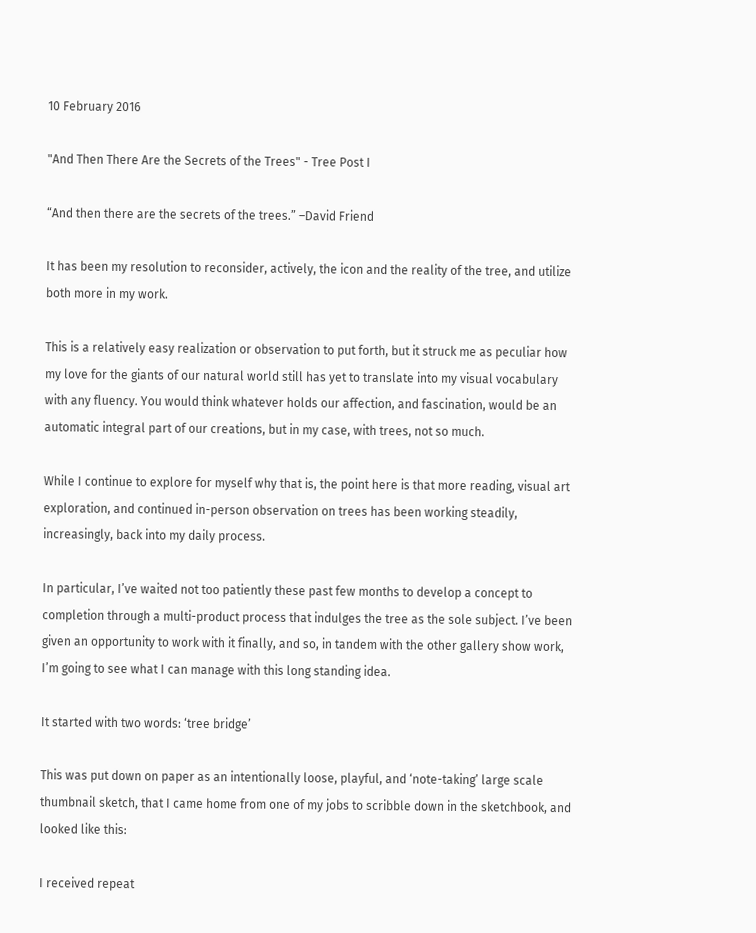10 February 2016

"And Then There Are the Secrets of the Trees" - Tree Post I

“And then there are the secrets of the trees.” –David Friend

It has been my resolution to reconsider, actively, the icon and the reality of the tree, and utilize both more in my work.

This is a relatively easy realization or observation to put forth, but it struck me as peculiar how my love for the giants of our natural world still has yet to translate into my visual vocabulary with any fluency. You would think whatever holds our affection, and fascination, would be an automatic integral part of our creations, but in my case, with trees, not so much.

While I continue to explore for myself why that is, the point here is that more reading, visual art exploration, and continued in-person observation on trees has been working steadily, increasingly, back into my daily process.

In particular, I’ve waited not too patiently these past few months to develop a concept to completion through a multi-product process that indulges the tree as the sole subject. I’ve been given an opportunity to work with it finally, and so, in tandem with the other gallery show work, I’m going to see what I can manage with this long standing idea.

It started with two words: ‘tree bridge’

This was put down on paper as an intentionally loose, playful, and ‘note-taking’ large scale thumbnail sketch, that I came home from one of my jobs to scribble down in the sketchbook, and looked like this:

I received repeat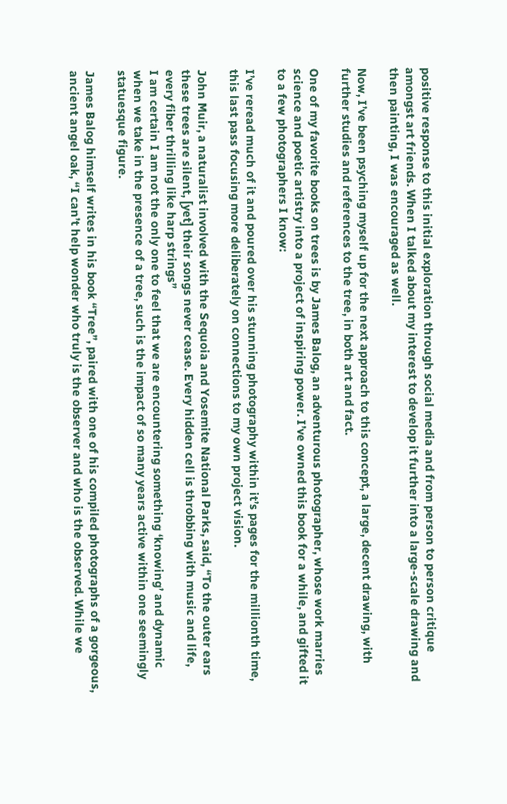positive response to this initial exploration through social media and from person to person critique amongst art friends. When I talked about my interest to develop it further into a large-scale drawing and then painting, I was encouraged as well.

Now, I’ve been psyching myself up for the next approach to this concept, a large, decent drawing, with further studies and references to the tree, in both art and fact.

One of my favorite books on trees is by James Balog, an adventurous photographer, whose work marries science and poetic artistry into a project of inspiring power. I’ve owned this book for a while, and gifted it to a few photographers I know:

I’ve reread much of it and poured over his stunning photography within it’s pages for the millionth time, this last pass focusing more deliberately on connections to my own project vision.

John Muir, a naturalist involved with the Sequoia and Yosemite National Parks, said, “To the outer ears these trees are silent, [yet] their songs never cease. Every hidden cell is throbbing with music and life, every fiber thrilling like harp strings”
I am certain I am not the only one to feel that we are encountering something ‘knowing’ and dynamic when we take in the presence of a tree, such is the impact of so many years active within one seemingly statuesque figure.

James Balog himself writes in his book “Tree”, paired with one of his compiled photographs of a gorgeous, ancient angel oak, “I can’t help wonder who truly is the observer and who is the observed. While we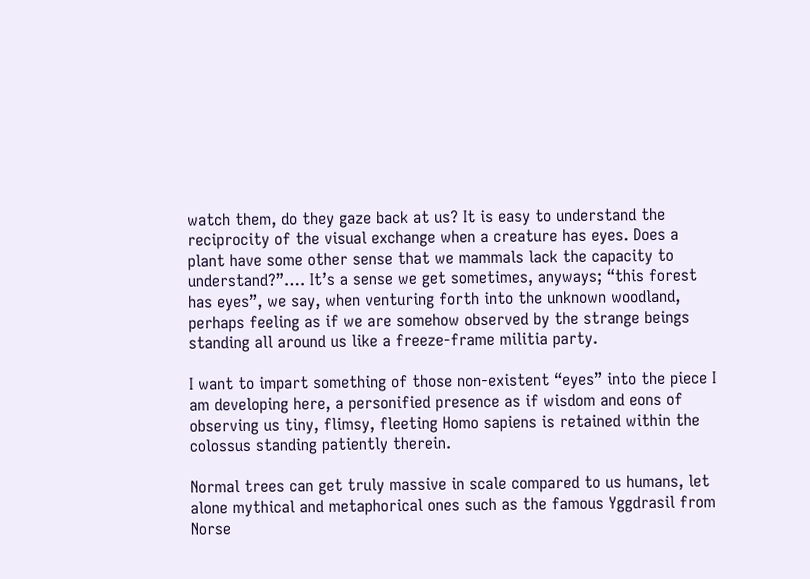watch them, do they gaze back at us? It is easy to understand the reciprocity of the visual exchange when a creature has eyes. Does a plant have some other sense that we mammals lack the capacity to understand?”…. It’s a sense we get sometimes, anyways; “this forest has eyes”, we say, when venturing forth into the unknown woodland, perhaps feeling as if we are somehow observed by the strange beings standing all around us like a freeze-frame militia party.

I want to impart something of those non-existent “eyes” into the piece I am developing here, a personified presence as if wisdom and eons of observing us tiny, flimsy, fleeting Homo sapiens is retained within the colossus standing patiently therein.

Normal trees can get truly massive in scale compared to us humans, let alone mythical and metaphorical ones such as the famous Yggdrasil from Norse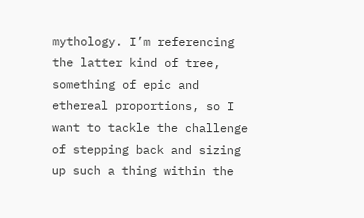mythology. I’m referencing the latter kind of tree, something of epic and ethereal proportions, so I want to tackle the challenge of stepping back and sizing up such a thing within the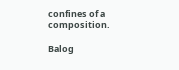confines of a composition.

Balog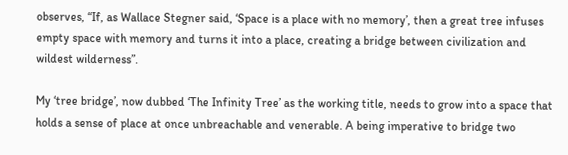observes, “If, as Wallace Stegner said, ‘Space is a place with no memory’, then a great tree infuses empty space with memory and turns it into a place, creating a bridge between civilization and wildest wilderness”.

My ‘tree bridge’, now dubbed ‘The Infinity Tree’ as the working title, needs to grow into a space that holds a sense of place at once unbreachable and venerable. A being imperative to bridge two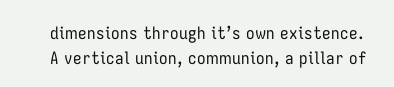dimensions through it’s own existence. A vertical union, communion, a pillar of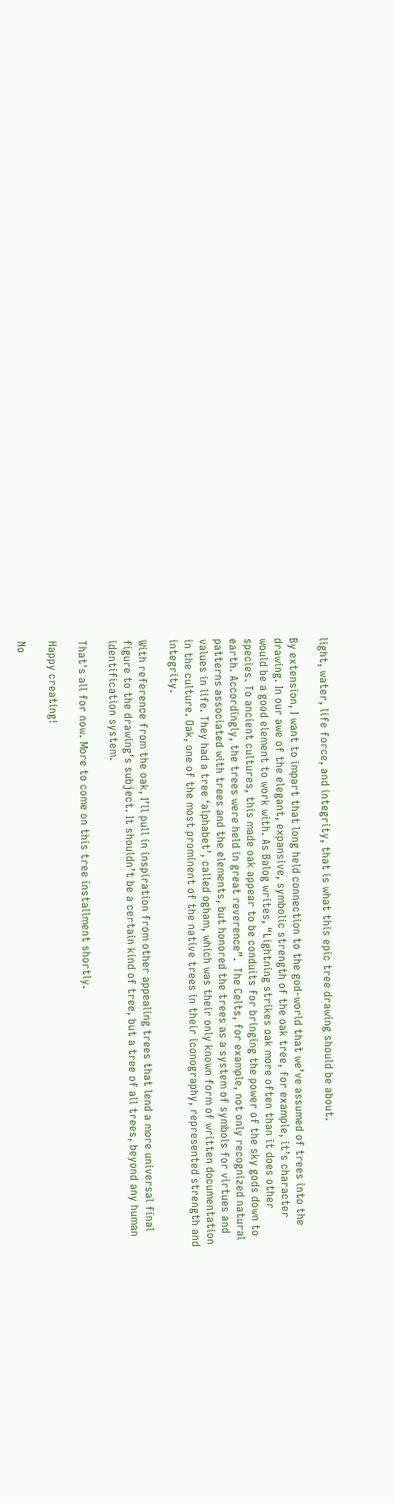light, water, life force, and integrity, that is what this epic tree drawing should be about.

By extension, I want to impart that long held connection to the god-world that we’ve assumed of trees into the drawing. In our awe of the elegant, expansive, symbolic strength of the oak tree, for example, it’s character would be a good element to work with. As Balog writes, “Lightning strikes oak more often than it does other species. To ancient cultures, this made oak appear to be conduits for bringing the power of the sky gods down to earth. Accordingly, the trees were held in great reverence”.  The Celts, for example, not only recognized natural patterns associated with trees and the elements, but honored the trees as a system of symbols for virtues and values in life. They had a tree ‘alphabet’, called ogham, which was their only known form of written documentation in the culture. Oak, one of the most prominent of the native trees in their iconography, represented strength and integrity.

With reference from the oak, I’ll pull in inspiration from other appealing trees that lend a more universal final figure to the drawing’s subject. It shouldn’t be a certain kind of tree, but a tree of all trees, beyond any human identification system.

That's all for now. More to come on this tree installment shortly.

Happy creating!

No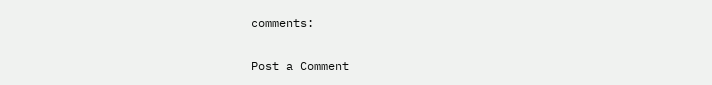comments:

Post a Comment